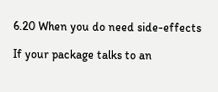6.20 When you do need side-effects

If your package talks to an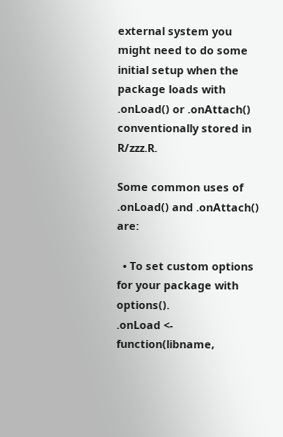external system you might need to do some initial setup when the package loads with .onLoad() or .onAttach() conventionally stored in R/zzz.R.

Some common uses of .onLoad() and .onAttach() are:

  • To set custom options for your package with options().
.onLoad <- function(libname,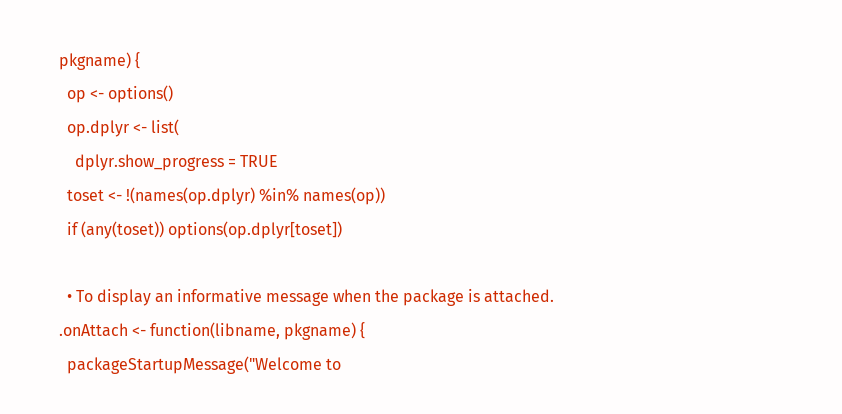pkgname) {
  op <- options()
  op.dplyr <- list(
    dplyr.show_progress = TRUE
  toset <- !(names(op.dplyr) %in% names(op))
  if (any(toset)) options(op.dplyr[toset])

  • To display an informative message when the package is attached.
.onAttach <- function(libname, pkgname) {
  packageStartupMessage("Welcome to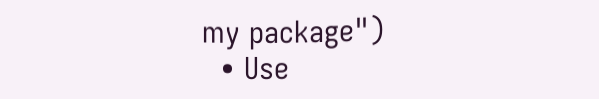my package")
  • Use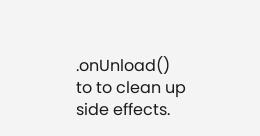.onUnload() to to clean up side effects.